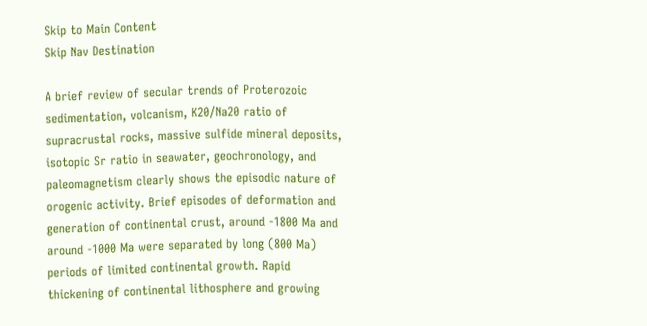Skip to Main Content
Skip Nav Destination

A brief review of secular trends of Proterozoic sedimentation, volcanism, K20/Na20 ratio of supracrustal rocks, massive sulfide mineral deposits, isotopic Sr ratio in seawater, geochronology, and paleomagnetism clearly shows the episodic nature of orogenic activity. Brief episodes of deformation and generation of continental crust, around -1800 Ma and around -1000 Ma were separated by long (800 Ma) periods of limited continental growth. Rapid thickening of continental lithosphere and growing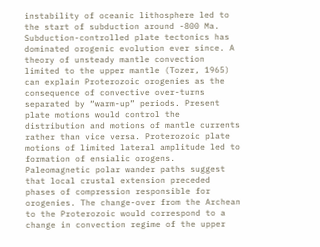instability of oceanic lithosphere led to the start of subduction around -800 Ma. Subduction-controlled plate tectonics has dominated orogenic evolution ever since. A theory of unsteady mantle convection limited to the upper mantle (Tozer, 1965) can explain Proterozoic orogenies as the consequence of convective over-turns separated by “warm-up” periods. Present plate motions would control the distribution and motions of mantle currents rather than vice versa. Proterozoic plate motions of limited lateral amplitude led to formation of ensialic orogens. Paleomagnetic polar wander paths suggest that local crustal extension preceded phases of compression responsible for orogenies. The change-over from the Archean to the Proterozoic would correspond to a change in convection regime of the upper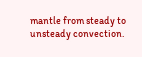mantle from steady to unsteady convection.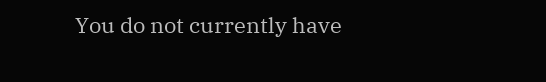You do not currently have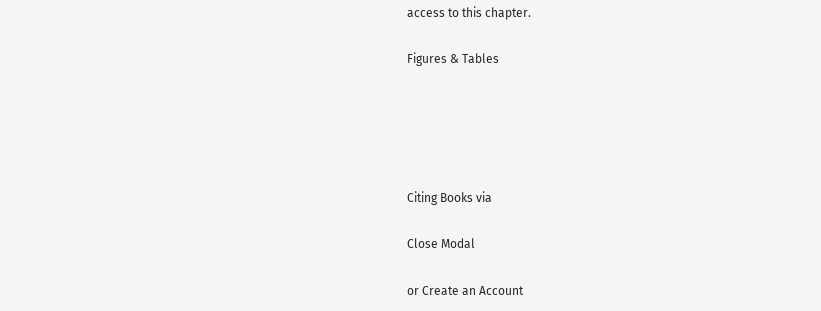access to this chapter.

Figures & Tables





Citing Books via

Close Modal

or Create an Account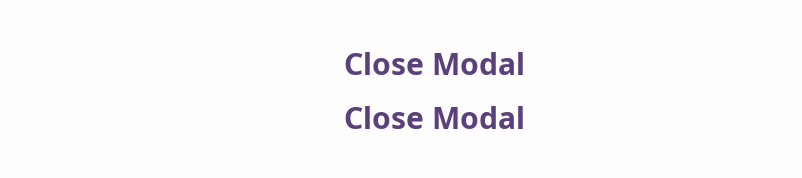Close Modal
Close Modal